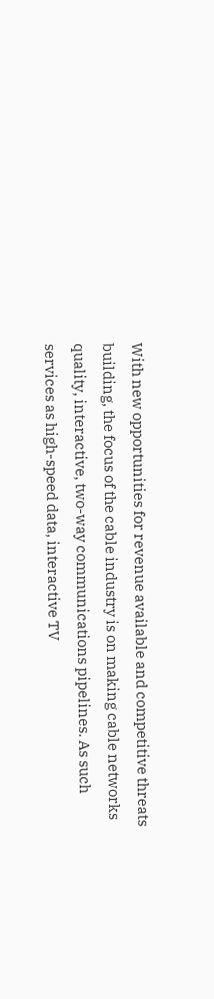With new opportunities for revenue available and competitive threats building, the focus of the cable industry is on making cable networks quality, interactive, two-way communications pipelines. As such services as high-speed data, interactive TV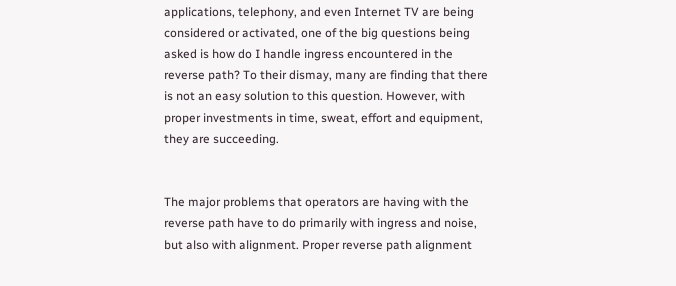applications, telephony, and even Internet TV are being considered or activated, one of the big questions being asked is how do I handle ingress encountered in the reverse path? To their dismay, many are finding that there is not an easy solution to this question. However, with proper investments in time, sweat, effort and equipment, they are succeeding.


The major problems that operators are having with the reverse path have to do primarily with ingress and noise, but also with alignment. Proper reverse path alignment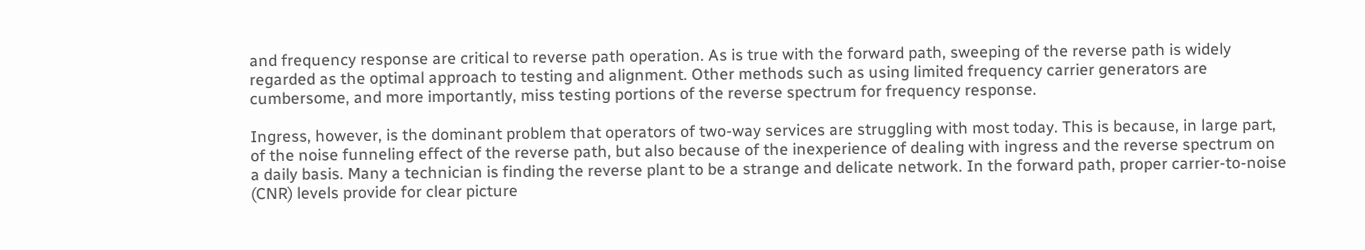and frequency response are critical to reverse path operation. As is true with the forward path, sweeping of the reverse path is widely regarded as the optimal approach to testing and alignment. Other methods such as using limited frequency carrier generators are cumbersome, and more importantly, miss testing portions of the reverse spectrum for frequency response.

Ingress, however, is the dominant problem that operators of two-way services are struggling with most today. This is because, in large part, of the noise funneling effect of the reverse path, but also because of the inexperience of dealing with ingress and the reverse spectrum on a daily basis. Many a technician is finding the reverse plant to be a strange and delicate network. In the forward path, proper carrier-to-noise (CNR) levels provide for clear picture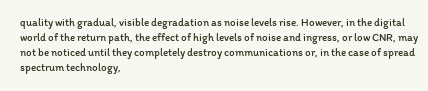quality with gradual, visible degradation as noise levels rise. However, in the digital world of the return path, the effect of high levels of noise and ingress, or low CNR, may not be noticed until they completely destroy communications or, in the case of spread spectrum technology,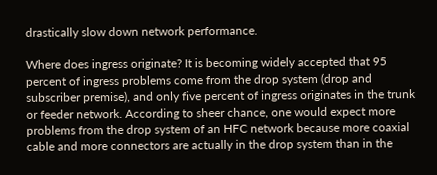drastically slow down network performance.

Where does ingress originate? It is becoming widely accepted that 95 percent of ingress problems come from the drop system (drop and subscriber premise), and only five percent of ingress originates in the trunk or feeder network. According to sheer chance, one would expect more problems from the drop system of an HFC network because more coaxial cable and more connectors are actually in the drop system than in the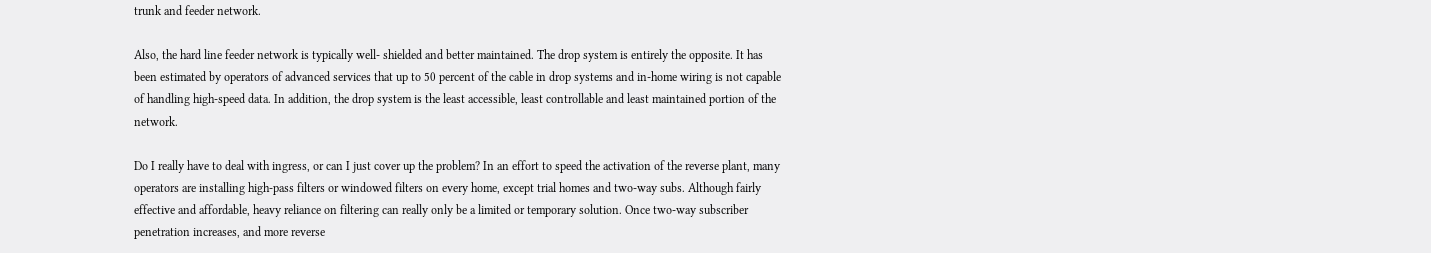trunk and feeder network.

Also, the hard line feeder network is typically well- shielded and better maintained. The drop system is entirely the opposite. It has been estimated by operators of advanced services that up to 50 percent of the cable in drop systems and in-home wiring is not capable of handling high-speed data. In addition, the drop system is the least accessible, least controllable and least maintained portion of the network.

Do I really have to deal with ingress, or can I just cover up the problem? In an effort to speed the activation of the reverse plant, many operators are installing high-pass filters or windowed filters on every home, except trial homes and two-way subs. Although fairly effective and affordable, heavy reliance on filtering can really only be a limited or temporary solution. Once two-way subscriber penetration increases, and more reverse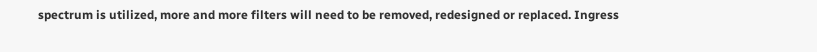spectrum is utilized, more and more filters will need to be removed, redesigned or replaced. Ingress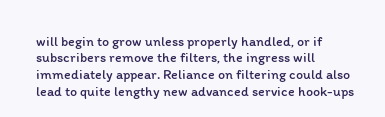will begin to grow unless properly handled, or if subscribers remove the filters, the ingress will immediately appear. Reliance on filtering could also lead to quite lengthy new advanced service hook-ups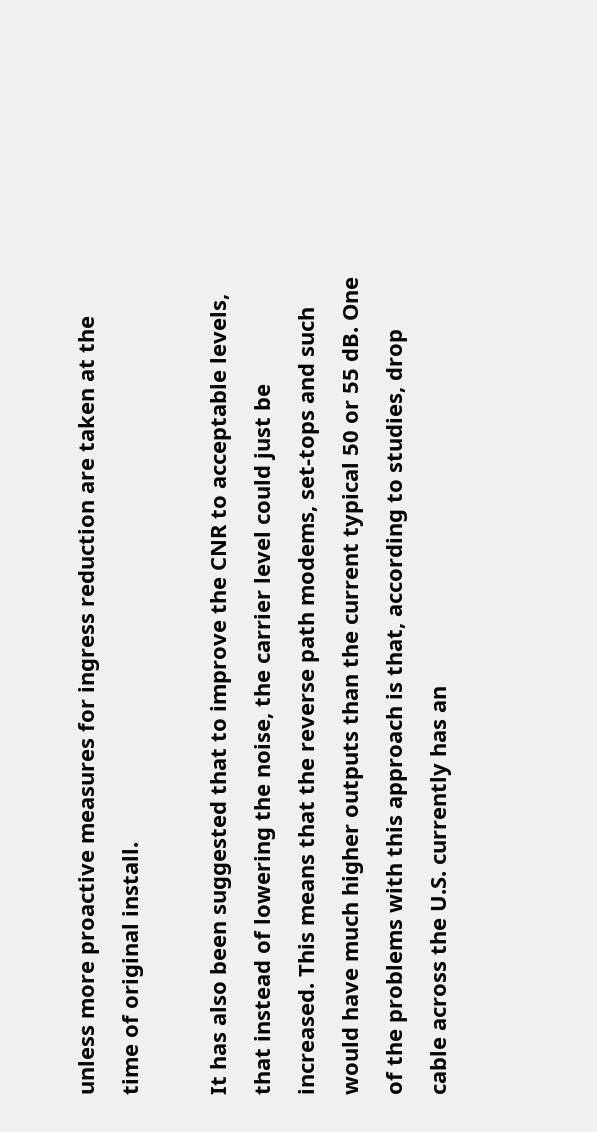unless more proactive measures for ingress reduction are taken at the time of original install.

It has also been suggested that to improve the CNR to acceptable levels, that instead of lowering the noise, the carrier level could just be increased. This means that the reverse path modems, set-tops and such would have much higher outputs than the current typical 50 or 55 dB. One of the problems with this approach is that, according to studies, drop cable across the U.S. currently has an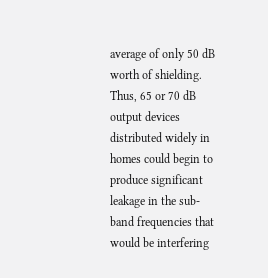average of only 50 dB worth of shielding. Thus, 65 or 70 dB output devices distributed widely in homes could begin to produce significant leakage in the sub-band frequencies that would be interfering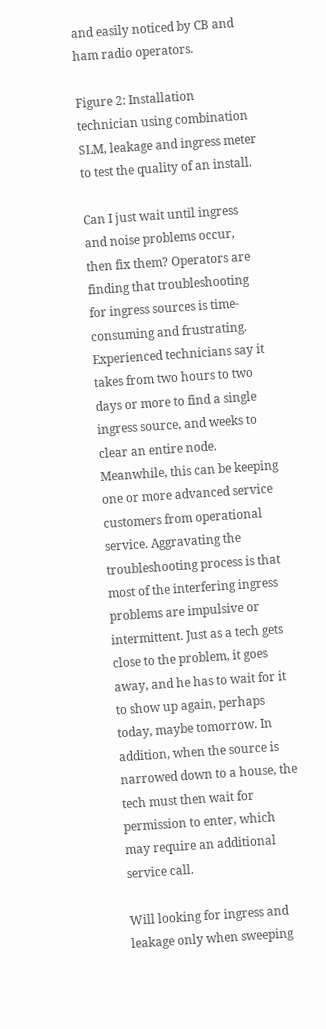and easily noticed by CB and ham radio operators.

Figure 2: Installation technician using combination SLM, leakage and ingress meter to test the quality of an install.

Can I just wait until ingress and noise problems occur, then fix them? Operators are finding that troubleshooting for ingress sources is time-consuming and frustrating. Experienced technicians say it takes from two hours to two days or more to find a single ingress source, and weeks to clear an entire node. Meanwhile, this can be keeping one or more advanced service customers from operational service. Aggravating the troubleshooting process is that most of the interfering ingress problems are impulsive or intermittent. Just as a tech gets close to the problem, it goes away, and he has to wait for it to show up again, perhaps today, maybe tomorrow. In addition, when the source is narrowed down to a house, the tech must then wait for permission to enter, which may require an additional service call.

Will looking for ingress and leakage only when sweeping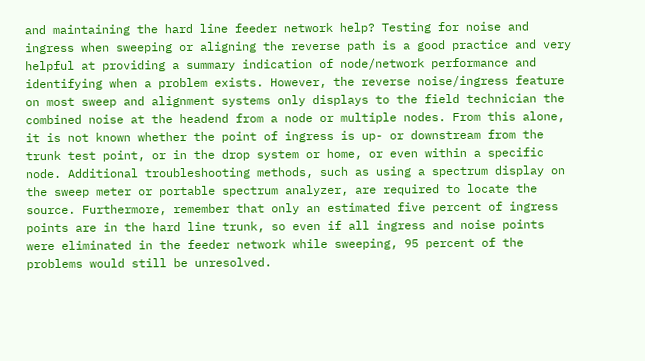and maintaining the hard line feeder network help? Testing for noise and ingress when sweeping or aligning the reverse path is a good practice and very helpful at providing a summary indication of node/network performance and identifying when a problem exists. However, the reverse noise/ingress feature on most sweep and alignment systems only displays to the field technician the combined noise at the headend from a node or multiple nodes. From this alone, it is not known whether the point of ingress is up- or downstream from the trunk test point, or in the drop system or home, or even within a specific node. Additional troubleshooting methods, such as using a spectrum display on the sweep meter or portable spectrum analyzer, are required to locate the source. Furthermore, remember that only an estimated five percent of ingress points are in the hard line trunk, so even if all ingress and noise points were eliminated in the feeder network while sweeping, 95 percent of the problems would still be unresolved.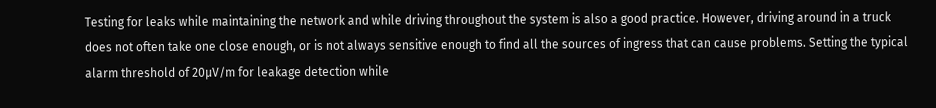Testing for leaks while maintaining the network and while driving throughout the system is also a good practice. However, driving around in a truck does not often take one close enough, or is not always sensitive enough to find all the sources of ingress that can cause problems. Setting the typical alarm threshold of 20μV/m for leakage detection while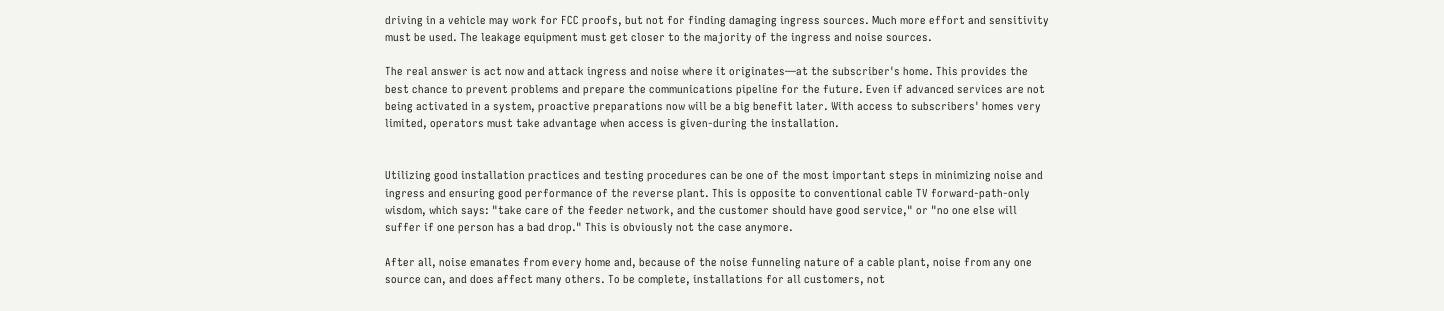driving in a vehicle may work for FCC proofs, but not for finding damaging ingress sources. Much more effort and sensitivity must be used. The leakage equipment must get closer to the majority of the ingress and noise sources.

The real answer is act now and attack ingress and noise where it originates—at the subscriber's home. This provides the best chance to prevent problems and prepare the communications pipeline for the future. Even if advanced services are not being activated in a system, proactive preparations now will be a big benefit later. With access to subscribers' homes very limited, operators must take advantage when access is given-during the installation.


Utilizing good installation practices and testing procedures can be one of the most important steps in minimizing noise and ingress and ensuring good performance of the reverse plant. This is opposite to conventional cable TV forward-path-only wisdom, which says: "take care of the feeder network, and the customer should have good service," or "no one else will suffer if one person has a bad drop." This is obviously not the case anymore.

After all, noise emanates from every home and, because of the noise funneling nature of a cable plant, noise from any one source can, and does affect many others. To be complete, installations for all customers, not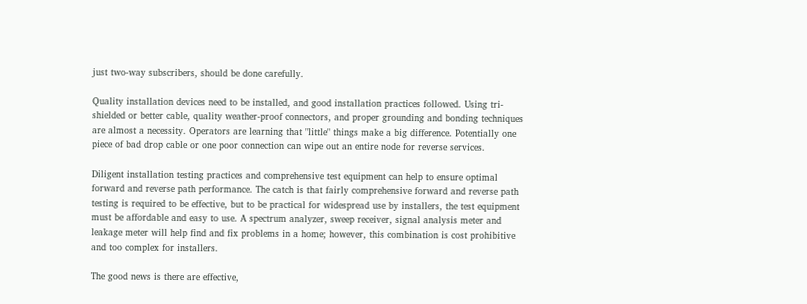just two-way subscribers, should be done carefully.

Quality installation devices need to be installed, and good installation practices followed. Using tri-shielded or better cable, quality weather-proof connectors, and proper grounding and bonding techniques are almost a necessity. Operators are learning that "little" things make a big difference. Potentially one piece of bad drop cable or one poor connection can wipe out an entire node for reverse services.

Diligent installation testing practices and comprehensive test equipment can help to ensure optimal forward and reverse path performance. The catch is that fairly comprehensive forward and reverse path testing is required to be effective, but to be practical for widespread use by installers, the test equipment must be affordable and easy to use. A spectrum analyzer, sweep receiver, signal analysis meter and leakage meter will help find and fix problems in a home; however, this combination is cost prohibitive and too complex for installers.

The good news is there are effective,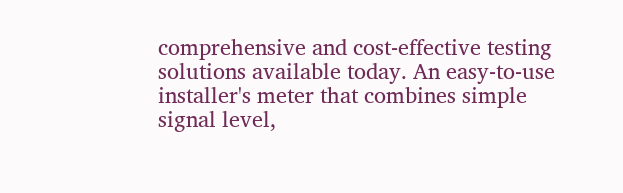comprehensive and cost-effective testing solutions available today. An easy-to-use installer's meter that combines simple signal level,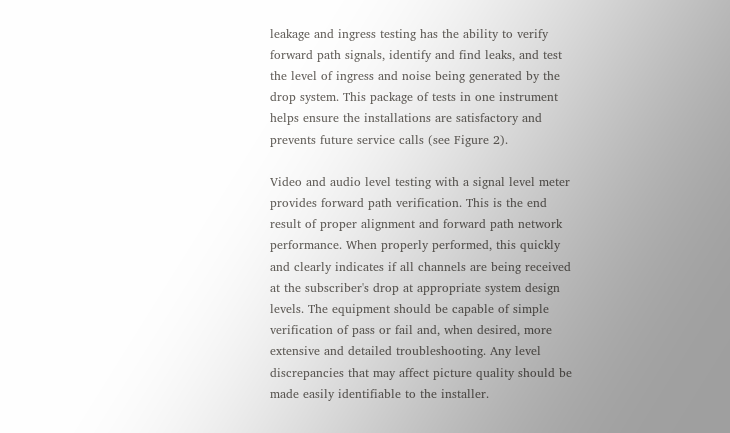leakage and ingress testing has the ability to verify forward path signals, identify and find leaks, and test the level of ingress and noise being generated by the drop system. This package of tests in one instrument helps ensure the installations are satisfactory and prevents future service calls (see Figure 2).

Video and audio level testing with a signal level meter provides forward path verification. This is the end result of proper alignment and forward path network performance. When properly performed, this quickly and clearly indicates if all channels are being received at the subscriber's drop at appropriate system design levels. The equipment should be capable of simple verification of pass or fail and, when desired, more extensive and detailed troubleshooting. Any level discrepancies that may affect picture quality should be made easily identifiable to the installer.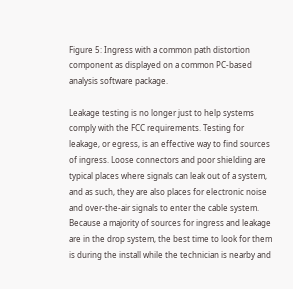Figure 5: Ingress with a common path distortion component as displayed on a common PC-based analysis software package.

Leakage testing is no longer just to help systems comply with the FCC requirements. Testing for leakage, or egress, is an effective way to find sources of ingress. Loose connectors and poor shielding are typical places where signals can leak out of a system, and as such, they are also places for electronic noise and over-the-air signals to enter the cable system. Because a majority of sources for ingress and leakage are in the drop system, the best time to look for them is during the install while the technician is nearby and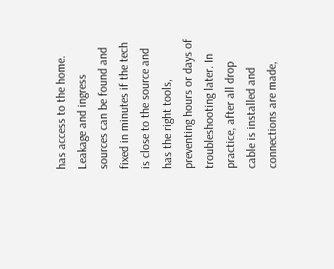has access to the home. Leakage and ingress sources can be found and fixed in minutes if the tech is close to the source and has the right tools, preventing hours or days of troubleshooting later. In practice, after all drop cable is installed and connections are made,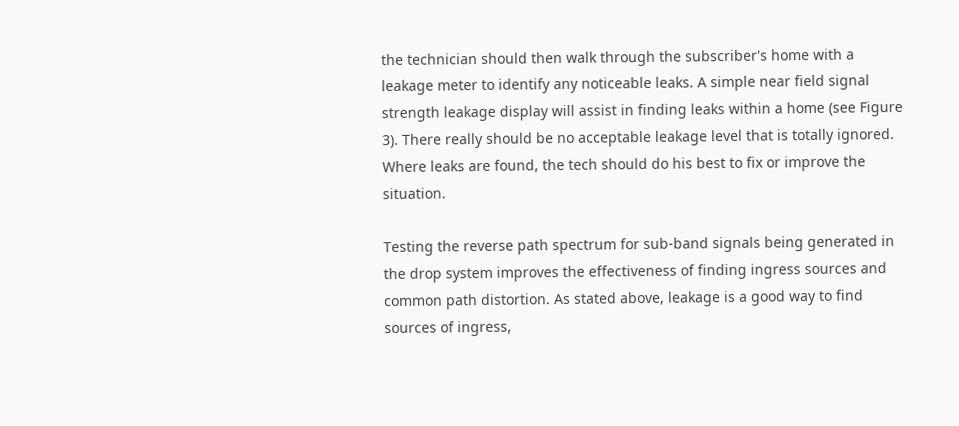the technician should then walk through the subscriber's home with a leakage meter to identify any noticeable leaks. A simple near field signal strength leakage display will assist in finding leaks within a home (see Figure 3). There really should be no acceptable leakage level that is totally ignored. Where leaks are found, the tech should do his best to fix or improve the situation.

Testing the reverse path spectrum for sub-band signals being generated in the drop system improves the effectiveness of finding ingress sources and common path distortion. As stated above, leakage is a good way to find sources of ingress,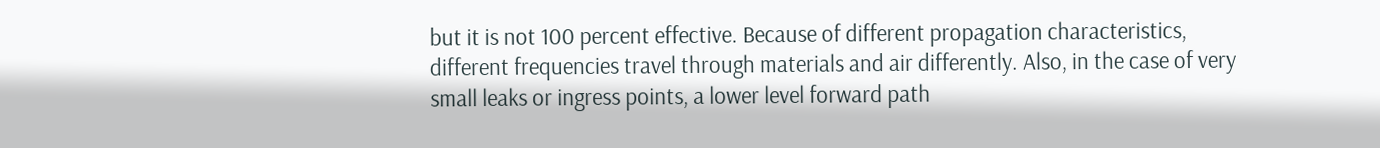but it is not 100 percent effective. Because of different propagation characteristics, different frequencies travel through materials and air differently. Also, in the case of very small leaks or ingress points, a lower level forward path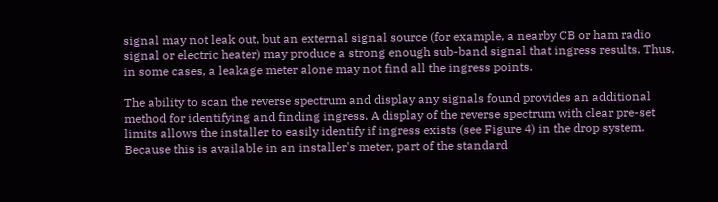signal may not leak out, but an external signal source (for example, a nearby CB or ham radio signal or electric heater) may produce a strong enough sub-band signal that ingress results. Thus, in some cases, a leakage meter alone may not find all the ingress points.

The ability to scan the reverse spectrum and display any signals found provides an additional method for identifying and finding ingress. A display of the reverse spectrum with clear pre-set limits allows the installer to easily identify if ingress exists (see Figure 4) in the drop system. Because this is available in an installer's meter, part of the standard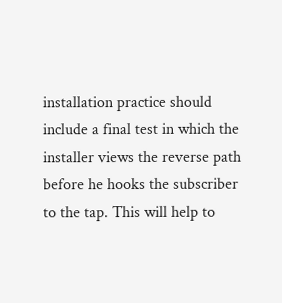installation practice should include a final test in which the installer views the reverse path before he hooks the subscriber to the tap. This will help to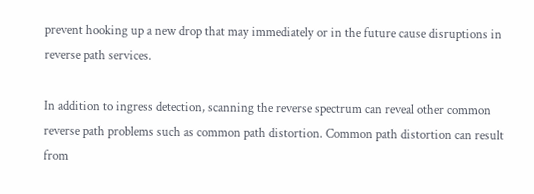prevent hooking up a new drop that may immediately or in the future cause disruptions in reverse path services.

In addition to ingress detection, scanning the reverse spectrum can reveal other common reverse path problems such as common path distortion. Common path distortion can result from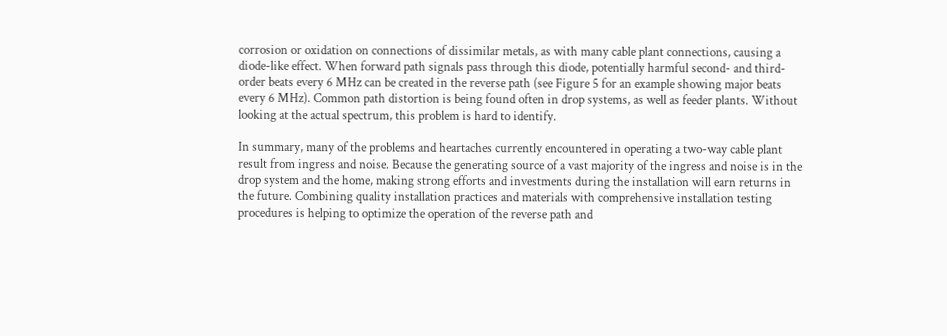corrosion or oxidation on connections of dissimilar metals, as with many cable plant connections, causing a diode-like effect. When forward path signals pass through this diode, potentially harmful second- and third-order beats every 6 MHz can be created in the reverse path (see Figure 5 for an example showing major beats every 6 MHz). Common path distortion is being found often in drop systems, as well as feeder plants. Without looking at the actual spectrum, this problem is hard to identify.

In summary, many of the problems and heartaches currently encountered in operating a two-way cable plant result from ingress and noise. Because the generating source of a vast majority of the ingress and noise is in the drop system and the home, making strong efforts and investments during the installation will earn returns in the future. Combining quality installation practices and materials with comprehensive installation testing procedures is helping to optimize the operation of the reverse path and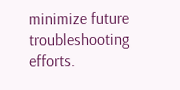minimize future troubleshooting efforts.